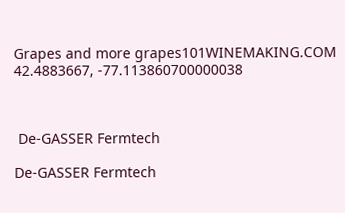Grapes and more grapes101WINEMAKING.COM
42.4883667, -77.113860700000038



 De-GASSER Fermtech

De-GASSER Fermtech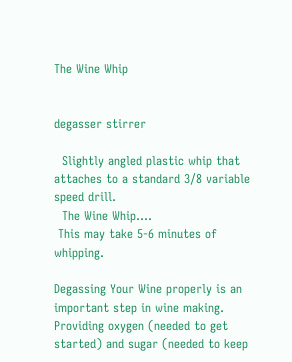The Wine Whip


degasser stirrer

  Slightly angled plastic whip that attaches to a standard 3/8 variable speed drill.
  The Wine Whip....
 This may take 5-6 minutes of whipping.

Degassing Your Wine properly is an important step in wine making. Providing oxygen (needed to get started) and sugar (needed to keep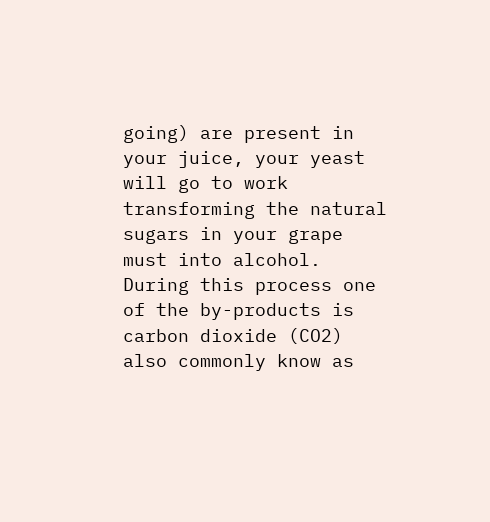going) are present in your juice, your yeast will go to work transforming the natural sugars in your grape must into alcohol. During this process one of the by-products is carbon dioxide (CO2) also commonly know as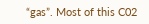“gas”. Most of this C02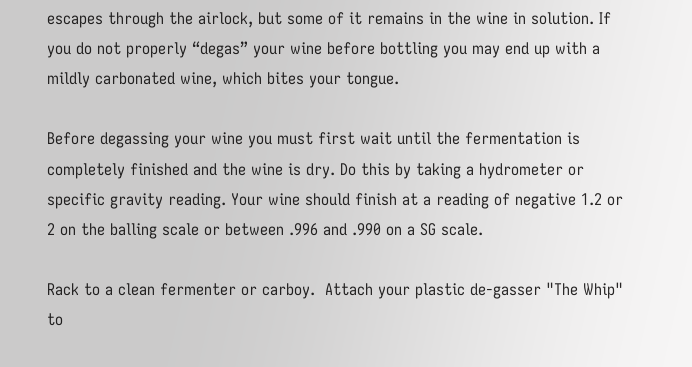escapes through the airlock, but some of it remains in the wine in solution. If you do not properly “degas” your wine before bottling you may end up with a mildly carbonated wine, which bites your tongue.

Before degassing your wine you must first wait until the fermentation is completely finished and the wine is dry. Do this by taking a hydrometer or specific gravity reading. Your wine should finish at a reading of negative 1.2 or 2 on the balling scale or between .996 and .990 on a SG scale.

Rack to a clean fermenter or carboy.  Attach your plastic de-gasser "The Whip" to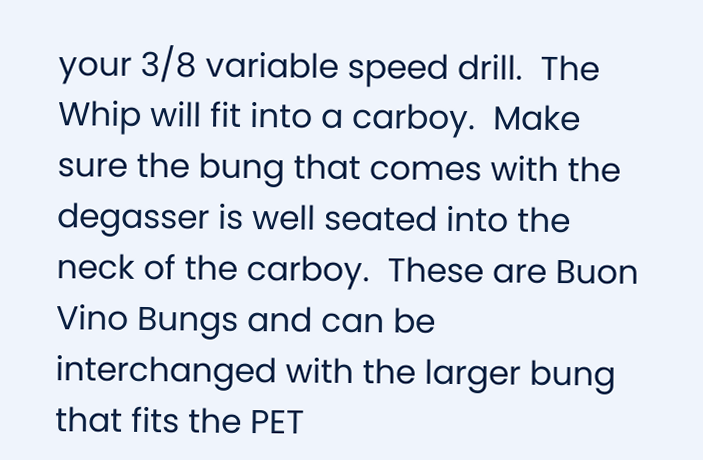your 3/8 variable speed drill.  The Whip will fit into a carboy.  Make sure the bung that comes with the degasser is well seated into the neck of the carboy.  These are Buon Vino Bungs and can be interchanged with the larger bung that fits the PET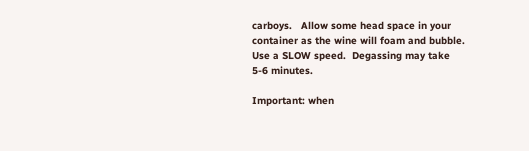carboys.   Allow some head space in your container as the wine will foam and bubble.  Use a SLOW speed.  Degassing may take 5-6 minutes.

Important: when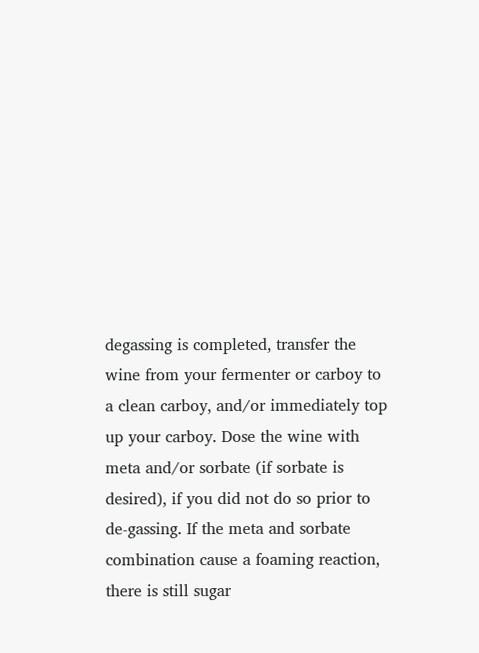degassing is completed, transfer the wine from your fermenter or carboy to a clean carboy, and/or immediately top up your carboy. Dose the wine with meta and/or sorbate (if sorbate is desired), if you did not do so prior to de-gassing. If the meta and sorbate combination cause a foaming reaction, there is still sugar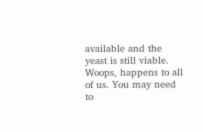available and the yeast is still viable. Woops, happens to all of us. You may need to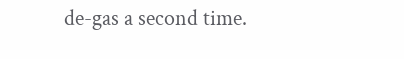de-gas a second time.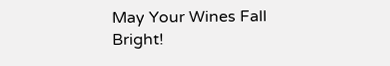May Your Wines Fall Bright!